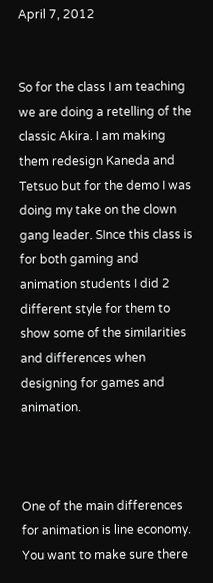April 7, 2012


So for the class I am teaching we are doing a retelling of the classic Akira. I am making them redesign Kaneda and Tetsuo but for the demo I was doing my take on the clown gang leader. SInce this class is for both gaming and animation students I did 2 different style for them to show some of the similarities and differences when designing for games and animation.



One of the main differences for animation is line economy. You want to make sure there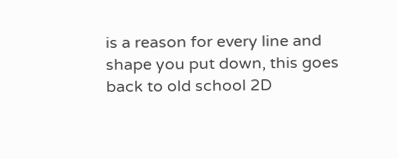is a reason for every line and shape you put down, this goes back to old school 2D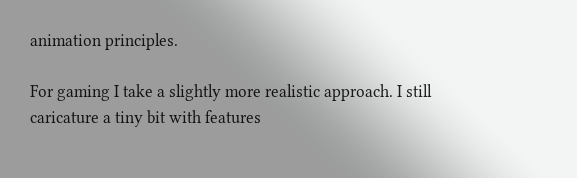animation principles.

For gaming I take a slightly more realistic approach. I still caricature a tiny bit with features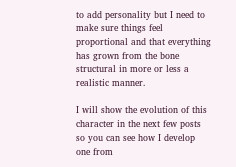to add personality but I need to make sure things feel proportional and that everything has grown from the bone structural in more or less a realistic manner.

I will show the evolution of this character in the next few posts so you can see how I develop one from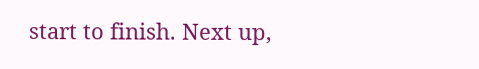start to finish. Next up,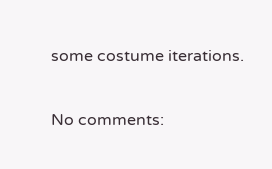some costume iterations.

No comments: